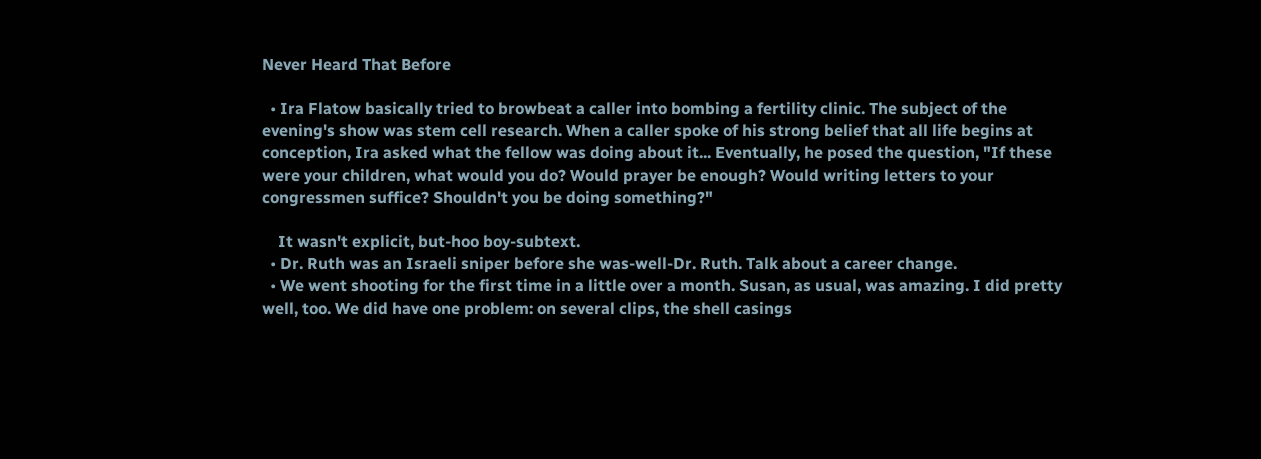Never Heard That Before

  • Ira Flatow basically tried to browbeat a caller into bombing a fertility clinic. The subject of the evening's show was stem cell research. When a caller spoke of his strong belief that all life begins at conception, Ira asked what the fellow was doing about it... Eventually, he posed the question, "If these were your children, what would you do? Would prayer be enough? Would writing letters to your congressmen suffice? Shouldn't you be doing something?"

    It wasn't explicit, but-hoo boy-subtext.
  • Dr. Ruth was an Israeli sniper before she was-well-Dr. Ruth. Talk about a career change.
  • We went shooting for the first time in a little over a month. Susan, as usual, was amazing. I did pretty well, too. We did have one problem: on several clips, the shell casings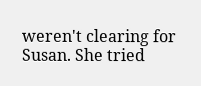weren't clearing for Susan. She tried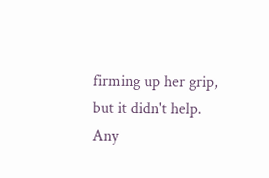firming up her grip, but it didn't help. Any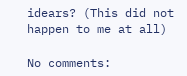idears? (This did not happen to me at all)

No comments: